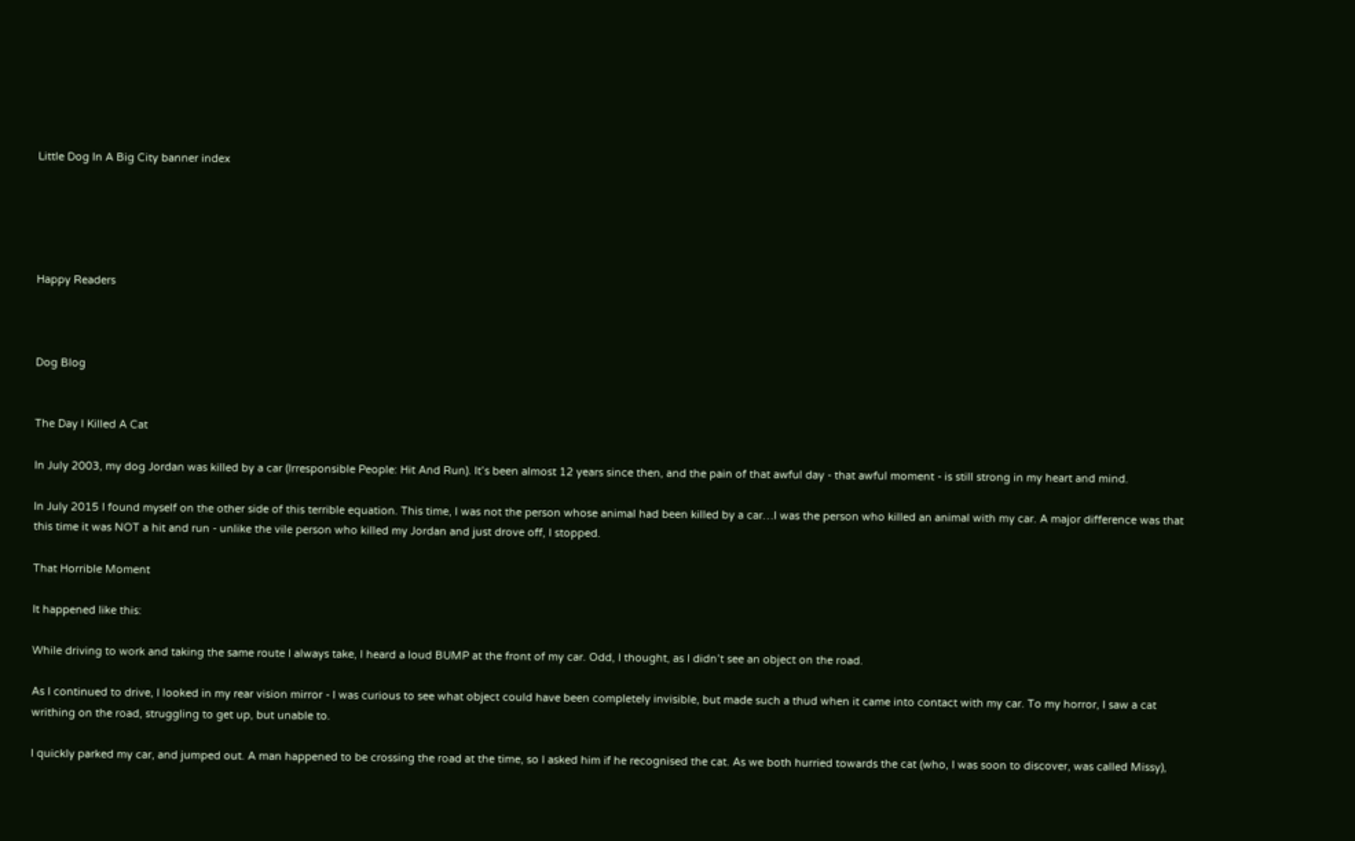Little Dog In A Big City banner index





Happy Readers



Dog Blog


The Day I Killed A Cat

In July 2003, my dog Jordan was killed by a car (Irresponsible People: Hit And Run). It’s been almost 12 years since then, and the pain of that awful day - that awful moment - is still strong in my heart and mind.

In July 2015 I found myself on the other side of this terrible equation. This time, I was not the person whose animal had been killed by a car…I was the person who killed an animal with my car. A major difference was that this time it was NOT a hit and run - unlike the vile person who killed my Jordan and just drove off, I stopped.

That Horrible Moment

It happened like this:

While driving to work and taking the same route I always take, I heard a loud BUMP at the front of my car. Odd, I thought, as I didn’t see an object on the road.

As I continued to drive, I looked in my rear vision mirror - I was curious to see what object could have been completely invisible, but made such a thud when it came into contact with my car. To my horror, I saw a cat writhing on the road, struggling to get up, but unable to.

I quickly parked my car, and jumped out. A man happened to be crossing the road at the time, so I asked him if he recognised the cat. As we both hurried towards the cat (who, I was soon to discover, was called Missy),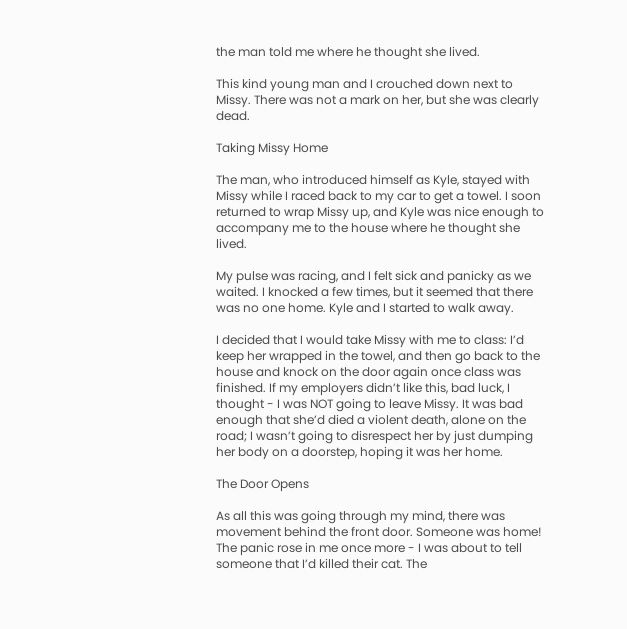the man told me where he thought she lived.

This kind young man and I crouched down next to Missy. There was not a mark on her, but she was clearly dead.

Taking Missy Home

The man, who introduced himself as Kyle, stayed with Missy while I raced back to my car to get a towel. I soon returned to wrap Missy up, and Kyle was nice enough to accompany me to the house where he thought she lived.

My pulse was racing, and I felt sick and panicky as we waited. I knocked a few times, but it seemed that there was no one home. Kyle and I started to walk away.

I decided that I would take Missy with me to class: I’d keep her wrapped in the towel, and then go back to the house and knock on the door again once class was finished. If my employers didn’t like this, bad luck, I thought - I was NOT going to leave Missy. It was bad enough that she’d died a violent death, alone on the road; I wasn’t going to disrespect her by just dumping her body on a doorstep, hoping it was her home.

The Door Opens

As all this was going through my mind, there was movement behind the front door. Someone was home! The panic rose in me once more - I was about to tell someone that I’d killed their cat. The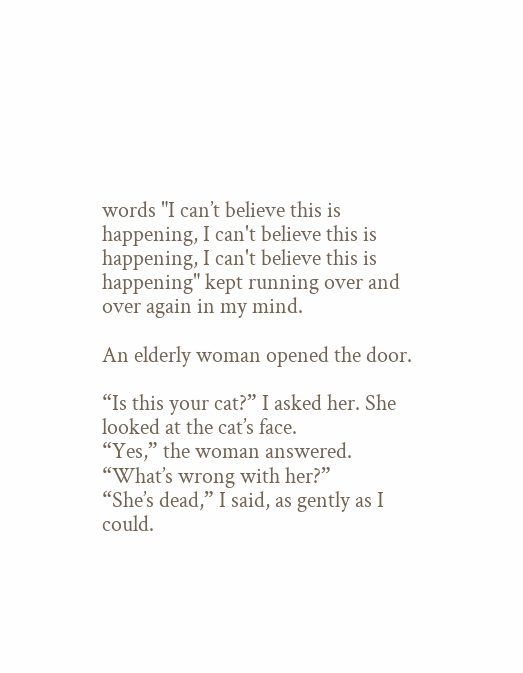words "I can’t believe this is happening, I can't believe this is happening, I can't believe this is happening" kept running over and over again in my mind.

An elderly woman opened the door.

“Is this your cat?” I asked her. She looked at the cat’s face.
“Yes,” the woman answered. “What’s wrong with her?”
“She’s dead,” I said, as gently as I could.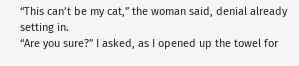“This can’t be my cat,” the woman said, denial already setting in.
“Are you sure?” I asked, as I opened up the towel for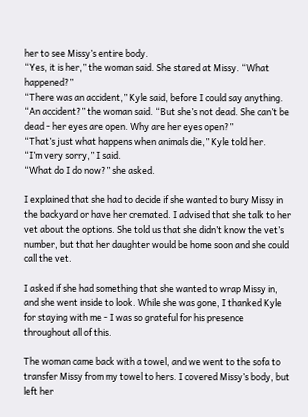her to see Missy’s entire body.
“Yes, it is her,” the woman said. She stared at Missy. “What happened?”
“There was an accident,” Kyle said, before I could say anything.
“An accident?” the woman said. “But she’s not dead. She can’t be dead - her eyes are open. Why are her eyes open?”
“That’s just what happens when animals die,” Kyle told her.
“I’m very sorry,” I said.
“What do I do now?” she asked.

I explained that she had to decide if she wanted to bury Missy in the backyard or have her cremated. I advised that she talk to her vet about the options. She told us that she didn’t know the vet’s number, but that her daughter would be home soon and she could call the vet.

I asked if she had something that she wanted to wrap Missy in, and she went inside to look. While she was gone, I thanked Kyle for staying with me - I was so grateful for his presence throughout all of this.

The woman came back with a towel, and we went to the sofa to transfer Missy from my towel to hers. I covered Missy’s body, but left her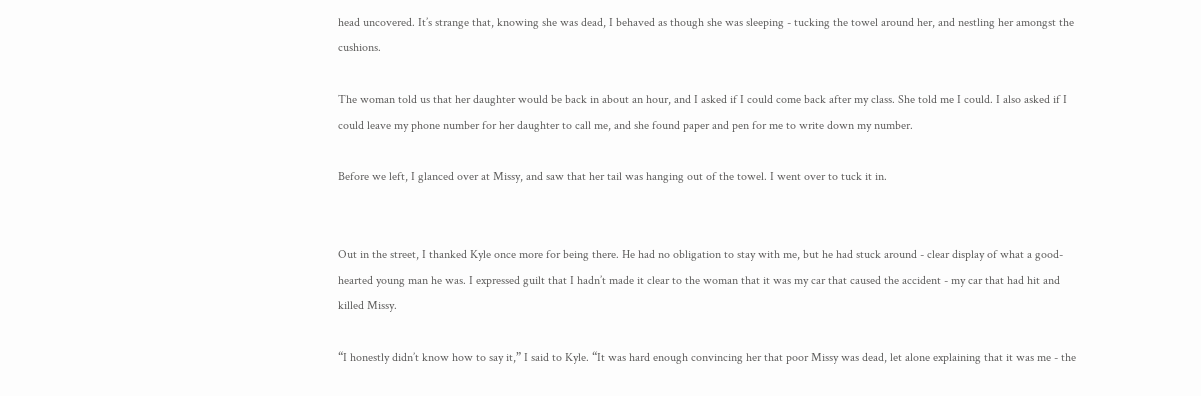head uncovered. It’s strange that, knowing she was dead, I behaved as though she was sleeping - tucking the towel around her, and nestling her amongst the cushions.

The woman told us that her daughter would be back in about an hour, and I asked if I could come back after my class. She told me I could. I also asked if I could leave my phone number for her daughter to call me, and she found paper and pen for me to write down my number.

Before we left, I glanced over at Missy, and saw that her tail was hanging out of the towel. I went over to tuck it in.


Out in the street, I thanked Kyle once more for being there. He had no obligation to stay with me, but he had stuck around - clear display of what a good-hearted young man he was. I expressed guilt that I hadn’t made it clear to the woman that it was my car that caused the accident - my car that had hit and killed Missy.

“I honestly didn’t know how to say it,” I said to Kyle. “It was hard enough convincing her that poor Missy was dead, let alone explaining that it was me - the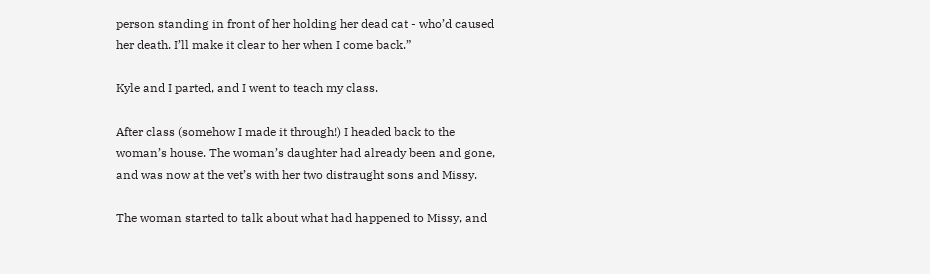person standing in front of her holding her dead cat - who’d caused her death. I’ll make it clear to her when I come back.”

Kyle and I parted, and I went to teach my class.

After class (somehow I made it through!) I headed back to the woman’s house. The woman’s daughter had already been and gone, and was now at the vet’s with her two distraught sons and Missy.

The woman started to talk about what had happened to Missy, and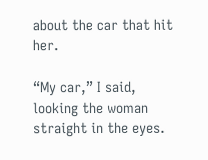about the car that hit her.

“My car,” I said, looking the woman straight in the eyes.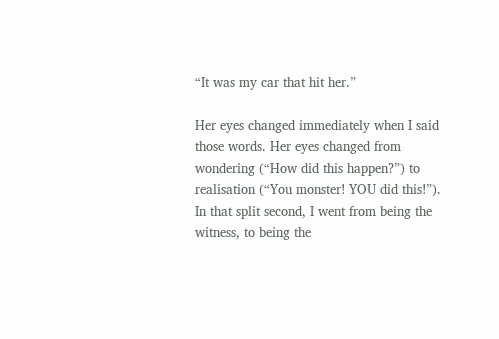“It was my car that hit her.”

Her eyes changed immediately when I said those words. Her eyes changed from wondering (“How did this happen?”) to realisation (“You monster! YOU did this!”). In that split second, I went from being the witness, to being the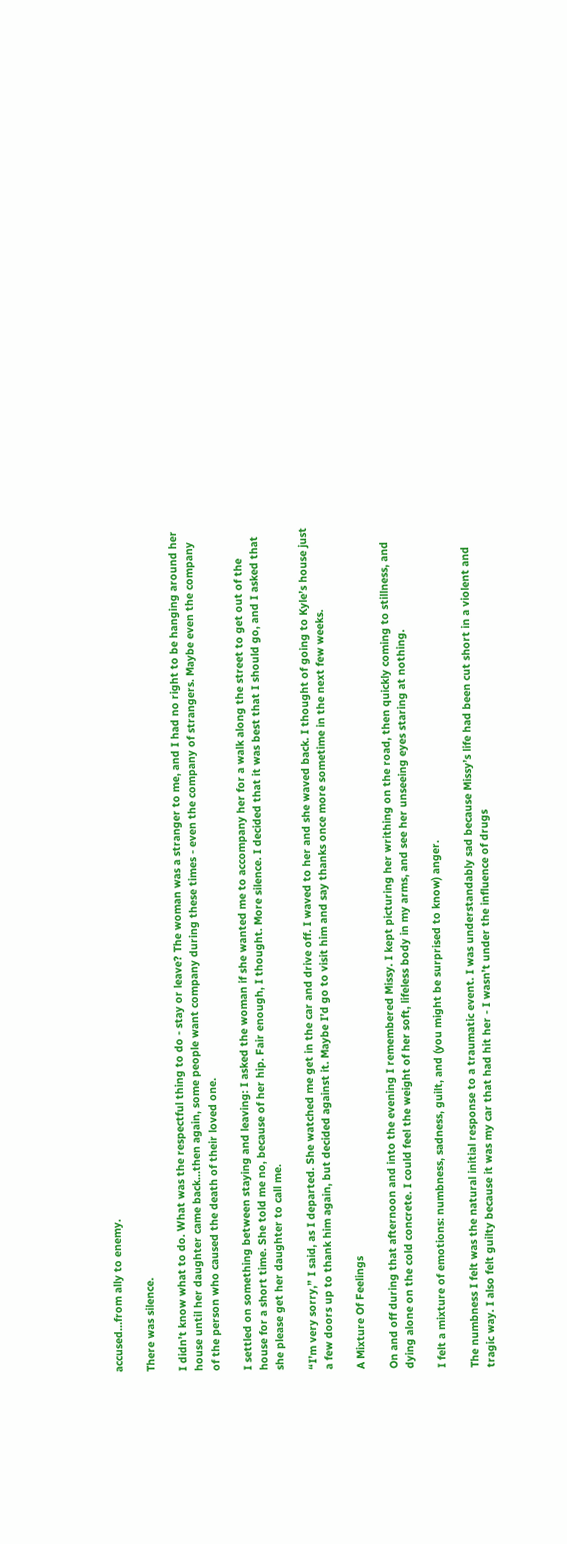accused…from ally to enemy.

There was silence.

I didn’t know what to do. What was the respectful thing to do - stay or leave? The woman was a stranger to me, and I had no right to be hanging around her house until her daughter came back…then again, some people want company during these times - even the company of strangers. Maybe even the company of the person who caused the death of their loved one.

I settled on something between staying and leaving: I asked the woman if she wanted me to accompany her for a walk along the street to get out of the house for a short time. She told me no, because of her hip. Fair enough, I thought. More silence. I decided that it was best that I should go, and I asked that she please get her daughter to call me.

“I’m very sorry,” I said, as I departed. She watched me get in the car and drive off. I waved to her and she waved back. I thought of going to Kyle’s house just a few doors up to thank him again, but decided against it. Maybe I’d go to visit him and say thanks once more sometime in the next few weeks.

A Mixture Of Feelings

On and off during that afternoon and into the evening I remembered Missy. I kept picturing her writhing on the road, then quickly coming to stillness, and dying alone on the cold concrete. I could feel the weight of her soft, lifeless body in my arms, and see her unseeing eyes staring at nothing.

I felt a mixture of emotions: numbness, sadness, guilt, and (you might be surprised to know) anger.

The numbness I felt was the natural initial response to a traumatic event. I was understandably sad because Missy’s life had been cut short in a violent and tragic way. I also felt guilty because it was my car that had hit her - I wasn’t under the influence of drugs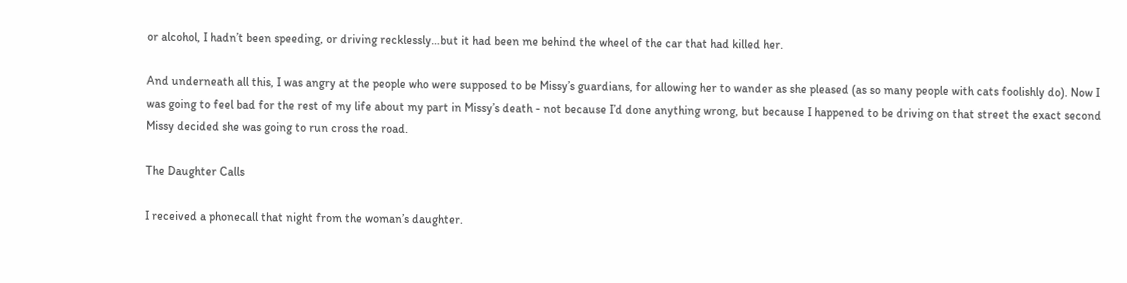or alcohol, I hadn’t been speeding, or driving recklessly…but it had been me behind the wheel of the car that had killed her.

And underneath all this, I was angry at the people who were supposed to be Missy’s guardians, for allowing her to wander as she pleased (as so many people with cats foolishly do). Now I was going to feel bad for the rest of my life about my part in Missy’s death - not because I’d done anything wrong, but because I happened to be driving on that street the exact second Missy decided she was going to run cross the road.

The Daughter Calls

I received a phonecall that night from the woman’s daughter.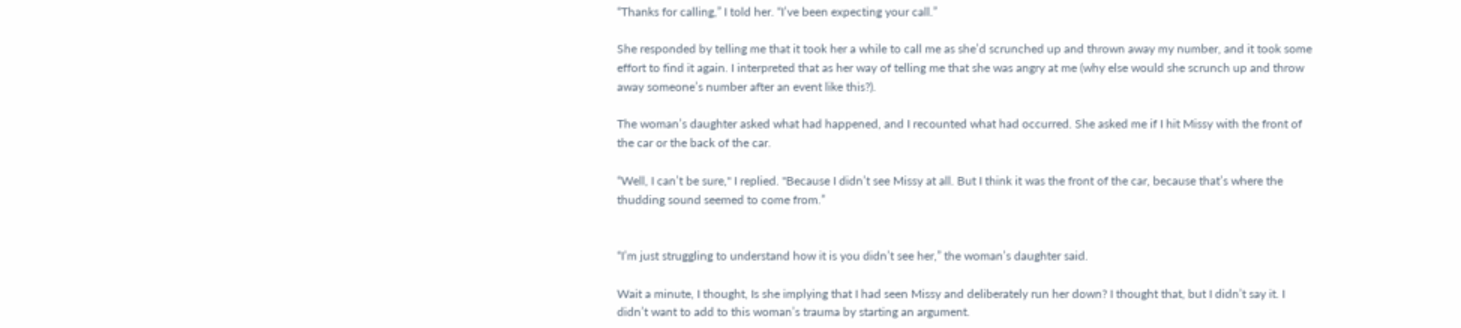“Thanks for calling,” I told her. “I’ve been expecting your call.”

She responded by telling me that it took her a while to call me as she’d scrunched up and thrown away my number, and it took some effort to find it again. I interpreted that as her way of telling me that she was angry at me (why else would she scrunch up and throw away someone’s number after an event like this?).

The woman’s daughter asked what had happened, and I recounted what had occurred. She asked me if I hit Missy with the front of the car or the back of the car.

“Well, I can’t be sure," I replied. "Because I didn’t see Missy at all. But I think it was the front of the car, because that’s where the thudding sound seemed to come from.”


“I’m just struggling to understand how it is you didn’t see her,” the woman’s daughter said.

Wait a minute, I thought, Is she implying that I had seen Missy and deliberately run her down? I thought that, but I didn’t say it. I didn’t want to add to this woman’s trauma by starting an argument.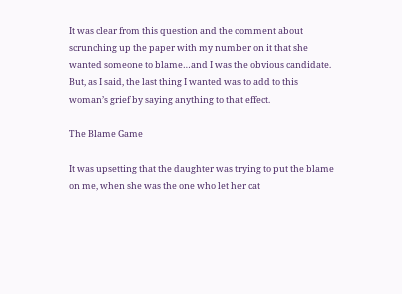It was clear from this question and the comment about scrunching up the paper with my number on it that she wanted someone to blame…and I was the obvious candidate. But, as I said, the last thing I wanted was to add to this woman’s grief by saying anything to that effect.

The Blame Game

It was upsetting that the daughter was trying to put the blame on me, when she was the one who let her cat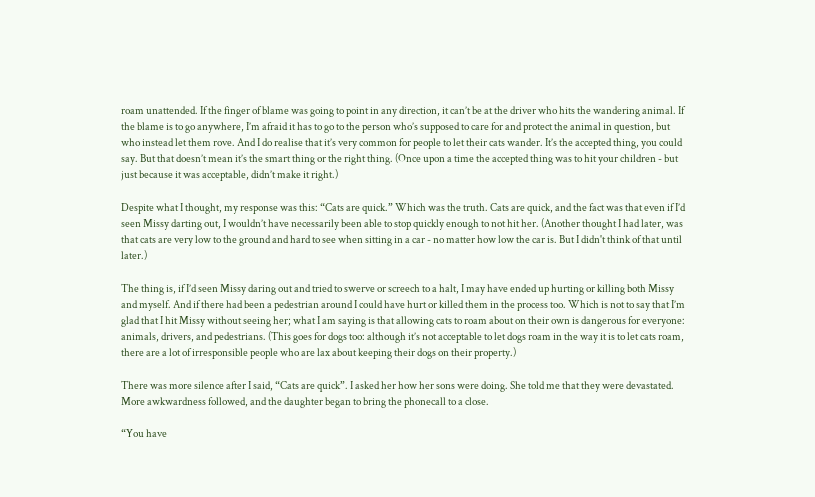roam unattended. If the finger of blame was going to point in any direction, it can’t be at the driver who hits the wandering animal. If the blame is to go anywhere, I’m afraid it has to go to the person who’s supposed to care for and protect the animal in question, but who instead let them rove. And I do realise that it’s very common for people to let their cats wander. It’s the accepted thing, you could say. But that doesn’t mean it’s the smart thing or the right thing. (Once upon a time the accepted thing was to hit your children - but just because it was acceptable, didn’t make it right.)

Despite what I thought, my response was this: “Cats are quick.” Which was the truth. Cats are quick, and the fact was that even if I’d seen Missy darting out, I wouldn’t have necessarily been able to stop quickly enough to not hit her. (Another thought I had later, was that cats are very low to the ground and hard to see when sitting in a car - no matter how low the car is. But I didn't think of that until later.)

The thing is, if I’d seen Missy daring out and tried to swerve or screech to a halt, I may have ended up hurting or killing both Missy and myself. And if there had been a pedestrian around I could have hurt or killed them in the process too. Which is not to say that I’m glad that I hit Missy without seeing her; what I am saying is that allowing cats to roam about on their own is dangerous for everyone: animals, drivers, and pedestrians. (This goes for dogs too: although it’s not acceptable to let dogs roam in the way it is to let cats roam, there are a lot of irresponsible people who are lax about keeping their dogs on their property.)

There was more silence after I said, “Cats are quick”. I asked her how her sons were doing. She told me that they were devastated. More awkwardness followed, and the daughter began to bring the phonecall to a close.

“You have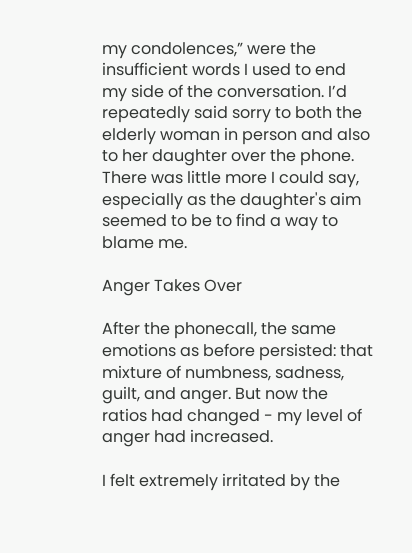my condolences,” were the insufficient words I used to end my side of the conversation. I’d repeatedly said sorry to both the elderly woman in person and also to her daughter over the phone. There was little more I could say, especially as the daughter's aim seemed to be to find a way to blame me.

Anger Takes Over

After the phonecall, the same emotions as before persisted: that mixture of numbness, sadness, guilt, and anger. But now the ratios had changed - my level of anger had increased.

I felt extremely irritated by the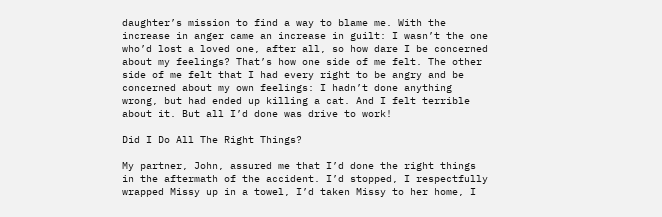daughter’s mission to find a way to blame me. With the increase in anger came an increase in guilt: I wasn’t the one who’d lost a loved one, after all, so how dare I be concerned about my feelings? That’s how one side of me felt. The other side of me felt that I had every right to be angry and be concerned about my own feelings: I hadn’t done anything wrong, but had ended up killing a cat. And I felt terrible about it. But all I’d done was drive to work!

Did I Do All The Right Things?

My partner, John, assured me that I’d done the right things in the aftermath of the accident. I’d stopped, I respectfully wrapped Missy up in a towel, I’d taken Missy to her home, I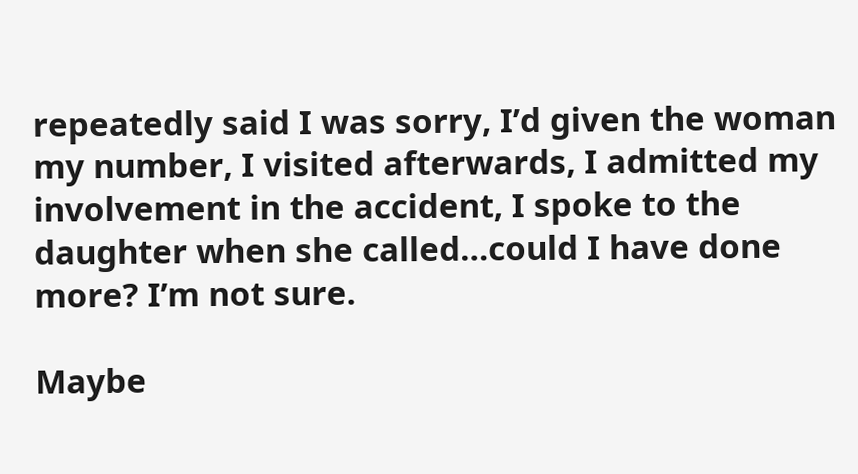repeatedly said I was sorry, I’d given the woman my number, I visited afterwards, I admitted my involvement in the accident, I spoke to the daughter when she called…could I have done more? I’m not sure.

Maybe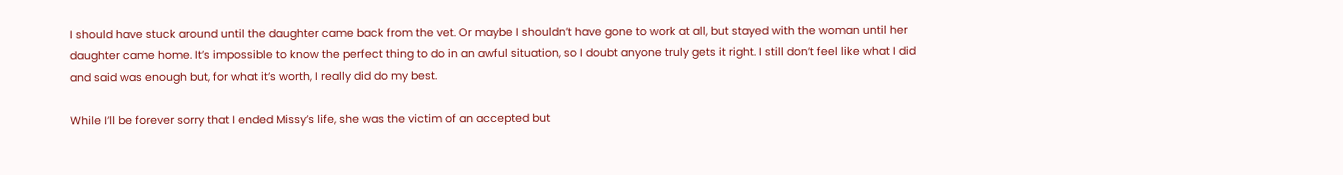I should have stuck around until the daughter came back from the vet. Or maybe I shouldn’t have gone to work at all, but stayed with the woman until her daughter came home. It’s impossible to know the perfect thing to do in an awful situation, so I doubt anyone truly gets it right. I still don’t feel like what I did and said was enough but, for what it’s worth, I really did do my best.

While I’ll be forever sorry that I ended Missy’s life, she was the victim of an accepted but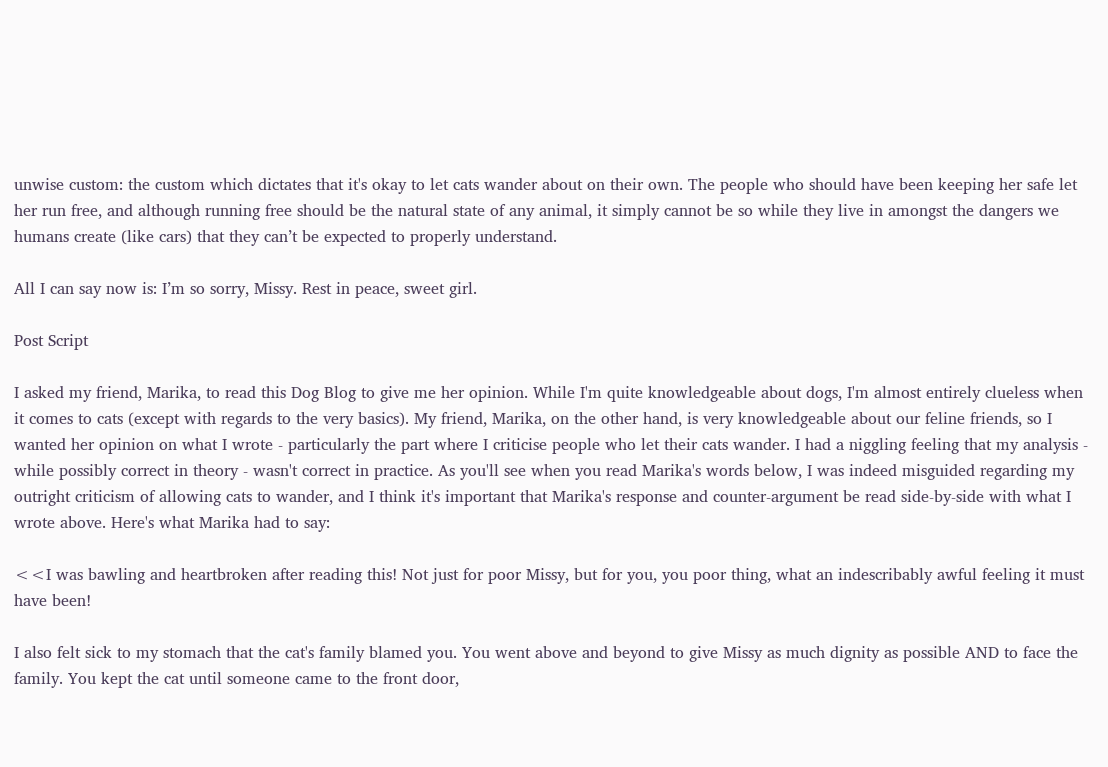unwise custom: the custom which dictates that it's okay to let cats wander about on their own. The people who should have been keeping her safe let her run free, and although running free should be the natural state of any animal, it simply cannot be so while they live in amongst the dangers we humans create (like cars) that they can’t be expected to properly understand.

All I can say now is: I’m so sorry, Missy. Rest in peace, sweet girl.

Post Script

I asked my friend, Marika, to read this Dog Blog to give me her opinion. While I'm quite knowledgeable about dogs, I'm almost entirely clueless when it comes to cats (except with regards to the very basics). My friend, Marika, on the other hand, is very knowledgeable about our feline friends, so I wanted her opinion on what I wrote - particularly the part where I criticise people who let their cats wander. I had a niggling feeling that my analysis - while possibly correct in theory - wasn't correct in practice. As you'll see when you read Marika's words below, I was indeed misguided regarding my outright criticism of allowing cats to wander, and I think it's important that Marika's response and counter-argument be read side-by-side with what I wrote above. Here's what Marika had to say:

<<I was bawling and heartbroken after reading this! Not just for poor Missy, but for you, you poor thing, what an indescribably awful feeling it must have been!

I also felt sick to my stomach that the cat's family blamed you. You went above and beyond to give Missy as much dignity as possible AND to face the family. You kept the cat until someone came to the front door,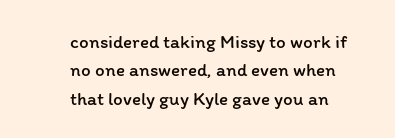considered taking Missy to work if no one answered, and even when that lovely guy Kyle gave you an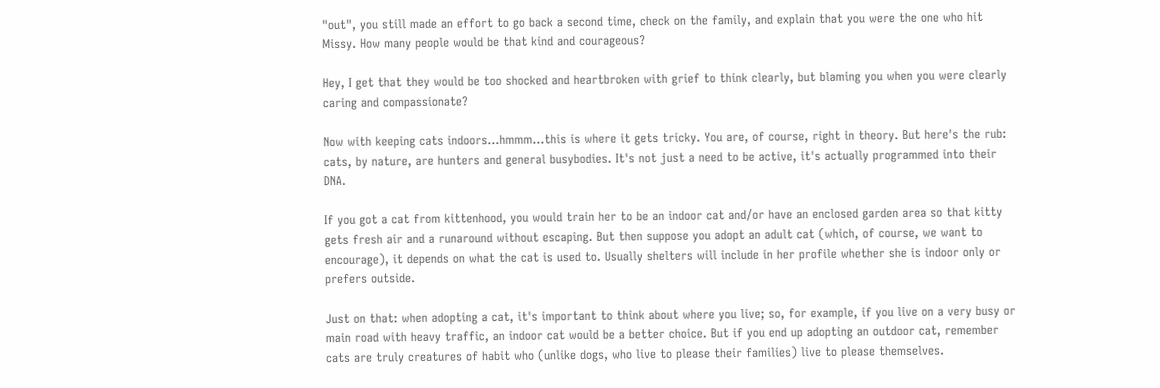"out", you still made an effort to go back a second time, check on the family, and explain that you were the one who hit Missy. How many people would be that kind and courageous?

Hey, I get that they would be too shocked and heartbroken with grief to think clearly, but blaming you when you were clearly caring and compassionate?

Now with keeping cats indoors...hmmm...this is where it gets tricky. You are, of course, right in theory. But here's the rub: cats, by nature, are hunters and general busybodies. It's not just a need to be active, it's actually programmed into their DNA.

If you got a cat from kittenhood, you would train her to be an indoor cat and/or have an enclosed garden area so that kitty gets fresh air and a runaround without escaping. But then suppose you adopt an adult cat (which, of course, we want to encourage), it depends on what the cat is used to. Usually shelters will include in her profile whether she is indoor only or prefers outside.

Just on that: when adopting a cat, it's important to think about where you live; so, for example, if you live on a very busy or main road with heavy traffic, an indoor cat would be a better choice. But if you end up adopting an outdoor cat, remember cats are truly creatures of habit who (unlike dogs, who live to please their families) live to please themselves.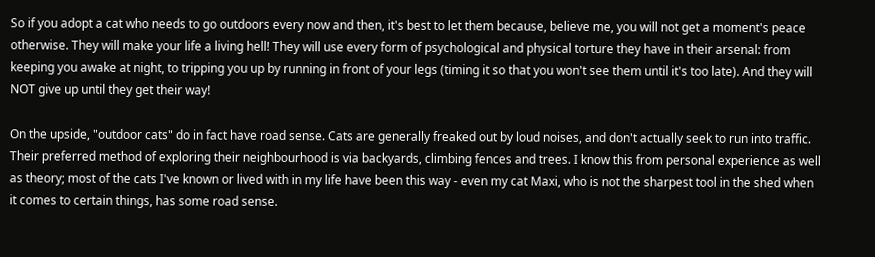So if you adopt a cat who needs to go outdoors every now and then, it's best to let them because, believe me, you will not get a moment's peace otherwise. They will make your life a living hell! They will use every form of psychological and physical torture they have in their arsenal: from keeping you awake at night, to tripping you up by running in front of your legs (timing it so that you won't see them until it's too late). And they will NOT give up until they get their way!

On the upside, "outdoor cats" do in fact have road sense. Cats are generally freaked out by loud noises, and don't actually seek to run into traffic. Their preferred method of exploring their neighbourhood is via backyards, climbing fences and trees. I know this from personal experience as well as theory; most of the cats I've known or lived with in my life have been this way - even my cat Maxi, who is not the sharpest tool in the shed when it comes to certain things, has some road sense.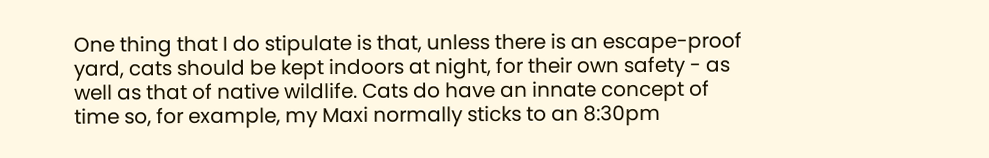One thing that I do stipulate is that, unless there is an escape-proof yard, cats should be kept indoors at night, for their own safety - as well as that of native wildlife. Cats do have an innate concept of time so, for example, my Maxi normally sticks to an 8:30pm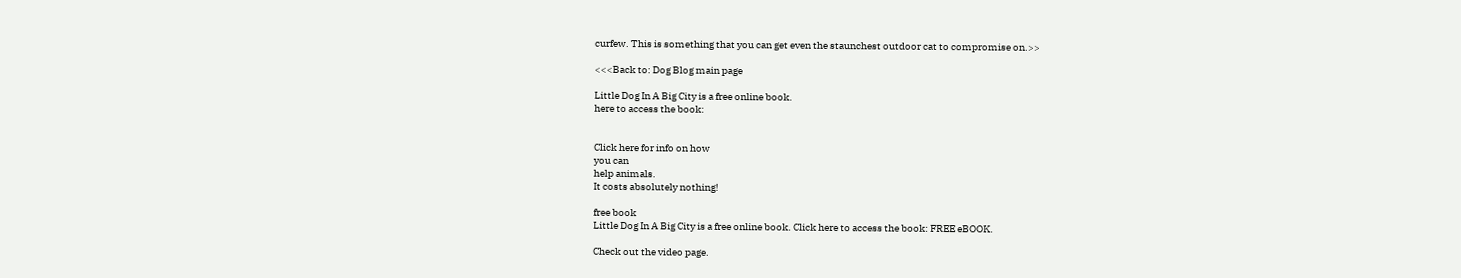curfew. This is something that you can get even the staunchest outdoor cat to compromise on.>>

<<<Back to: Dog Blog main page

Little Dog In A Big City is a free online book.
here to access the book:


Click here for info on how
you can
help animals.
It costs absolutely nothing!

free book
Little Dog In A Big City is a free online book. Click here to access the book: FREE eBOOK.

Check out the video page.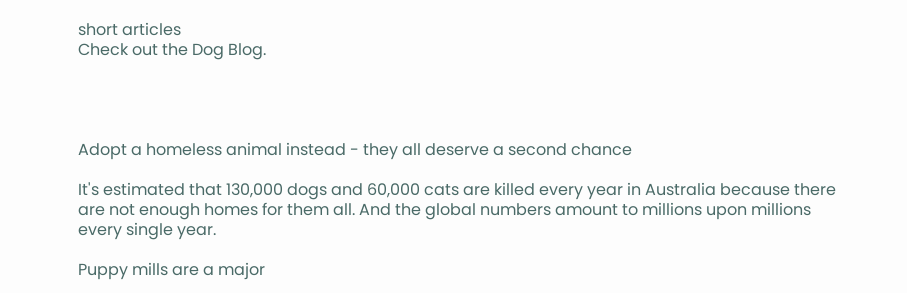short articles
Check out the Dog Blog.




Adopt a homeless animal instead - they all deserve a second chance

It's estimated that 130,000 dogs and 60,000 cats are killed every year in Australia because there are not enough homes for them all. And the global numbers amount to millions upon millions every single year.

Puppy mills are a major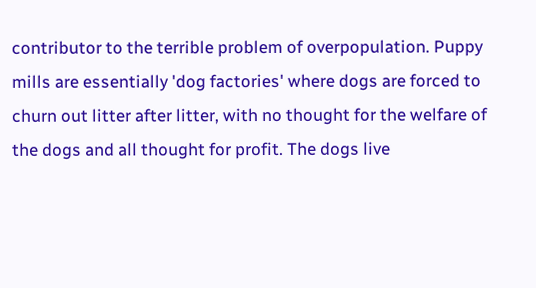contributor to the terrible problem of overpopulation. Puppy mills are essentially 'dog factories' where dogs are forced to churn out litter after litter, with no thought for the welfare of the dogs and all thought for profit. The dogs live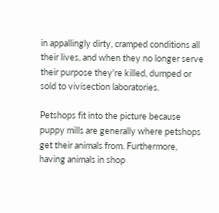in appallingly dirty, cramped conditions all their lives, and when they no longer serve their purpose they're killed, dumped or sold to vivisection laboratories.

Petshops fit into the picture because puppy mills are generally where petshops get their animals from. Furthermore, having animals in shop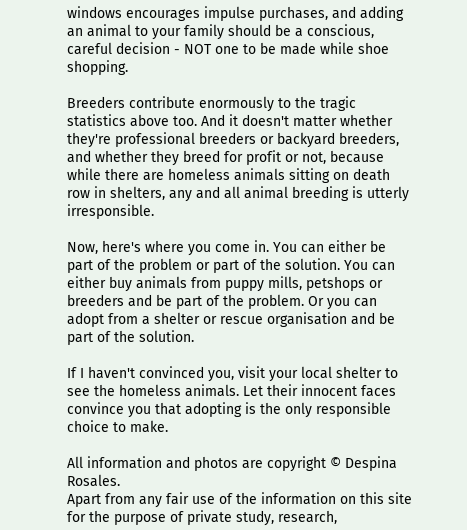windows encourages impulse purchases, and adding an animal to your family should be a conscious, careful decision - NOT one to be made while shoe shopping.

Breeders contribute enormously to the tragic statistics above too. And it doesn't matter whether they're professional breeders or backyard breeders, and whether they breed for profit or not, because while there are homeless animals sitting on death row in shelters, any and all animal breeding is utterly irresponsible.

Now, here's where you come in. You can either be part of the problem or part of the solution. You can either buy animals from puppy mills, petshops or breeders and be part of the problem. Or you can adopt from a shelter or rescue organisation and be part of the solution.

If I haven't convinced you, visit your local shelter to see the homeless animals. Let their innocent faces convince you that adopting is the only responsible choice to make.

All information and photos are copyright © Despina Rosales.
Apart from any fair use of the information on this site for the purpose of private study, research,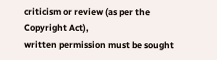criticism or review (as per the Copyright Act),
written permission must be sought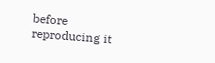before reproducing it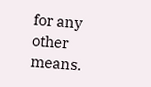for any other means.